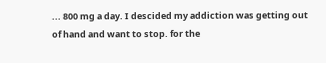... 800 mg a day. I descided my addiction was getting out of hand and want to stop. for the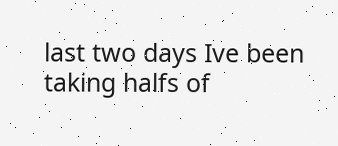last two days Ive been taking halfs of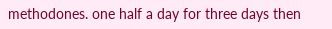methodones. one half a day for three days then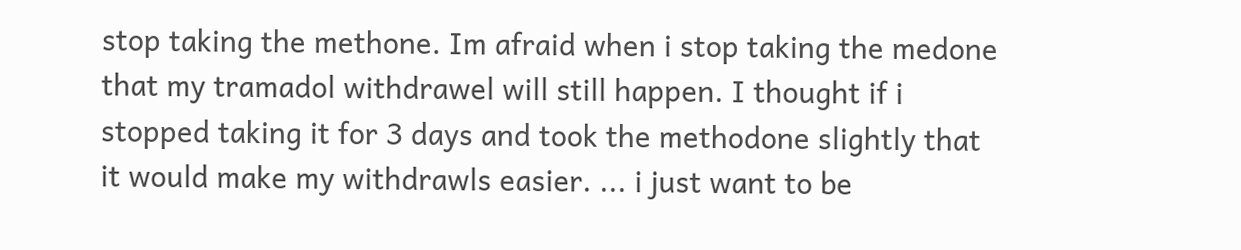stop taking the methone. Im afraid when i stop taking the medone that my tramadol withdrawel will still happen. I thought if i stopped taking it for 3 days and took the methodone slightly that it would make my withdrawls easier. ... i just want to be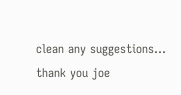clean any suggestions... thank you joe